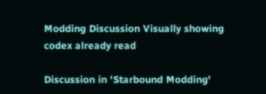Modding Discussion Visually showing codex already read

Discussion in 'Starbound Modding'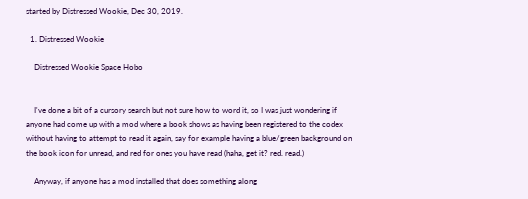started by Distressed Wookie, Dec 30, 2019.

  1. Distressed Wookie

    Distressed Wookie Space Hobo


    I've done a bit of a cursory search but not sure how to word it, so I was just wondering if anyone had come up with a mod where a book shows as having been registered to the codex without having to attempt to read it again, say for example having a blue/green background on the book icon for unread, and red for ones you have read (haha, get it? red. read.)

    Anyway, if anyone has a mod installed that does something along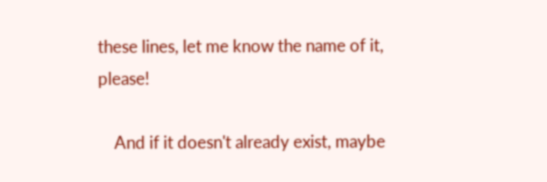these lines, let me know the name of it, please!

    And if it doesn't already exist, maybe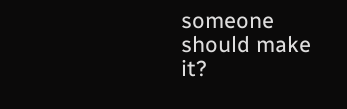someone should make it?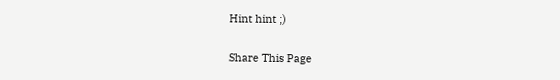Hint hint ;)

Share This Page